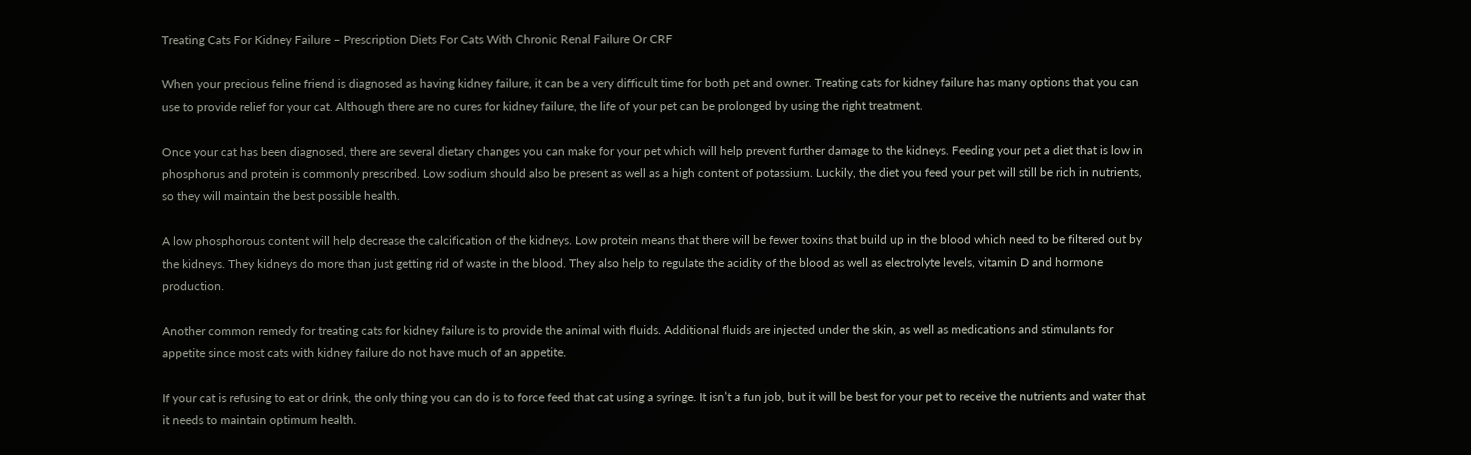Treating Cats For Kidney Failure – Prescription Diets For Cats With Chronic Renal Failure Or CRF

When your precious feline friend is diagnosed as having kidney failure, it can be a very difficult time for both pet and owner. Treating cats for kidney failure has many options that you can use to provide relief for your cat. Although there are no cures for kidney failure, the life of your pet can be prolonged by using the right treatment.

Once your cat has been diagnosed, there are several dietary changes you can make for your pet which will help prevent further damage to the kidneys. Feeding your pet a diet that is low in phosphorus and protein is commonly prescribed. Low sodium should also be present as well as a high content of potassium. Luckily, the diet you feed your pet will still be rich in nutrients, so they will maintain the best possible health.

A low phosphorous content will help decrease the calcification of the kidneys. Low protein means that there will be fewer toxins that build up in the blood which need to be filtered out by the kidneys. They kidneys do more than just getting rid of waste in the blood. They also help to regulate the acidity of the blood as well as electrolyte levels, vitamin D and hormone production.

Another common remedy for treating cats for kidney failure is to provide the animal with fluids. Additional fluids are injected under the skin, as well as medications and stimulants for appetite since most cats with kidney failure do not have much of an appetite.

If your cat is refusing to eat or drink, the only thing you can do is to force feed that cat using a syringe. It isn’t a fun job, but it will be best for your pet to receive the nutrients and water that it needs to maintain optimum health.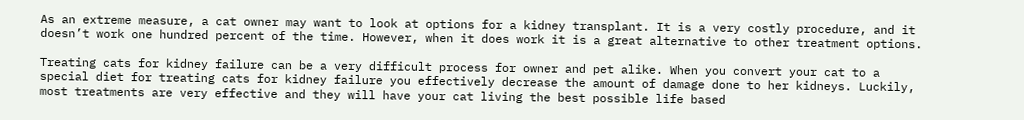As an extreme measure, a cat owner may want to look at options for a kidney transplant. It is a very costly procedure, and it doesn’t work one hundred percent of the time. However, when it does work it is a great alternative to other treatment options.

Treating cats for kidney failure can be a very difficult process for owner and pet alike. When you convert your cat to a special diet for treating cats for kidney failure you effectively decrease the amount of damage done to her kidneys. Luckily, most treatments are very effective and they will have your cat living the best possible life based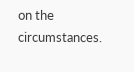on the circumstances.